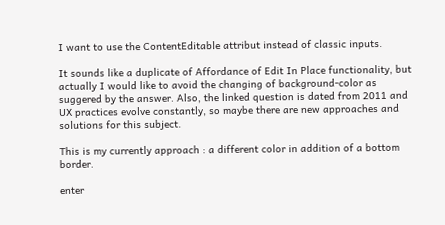I want to use the ContentEditable attribut instead of classic inputs.

It sounds like a duplicate of Affordance of Edit In Place functionality, but actually I would like to avoid the changing of background-color as suggered by the answer. Also, the linked question is dated from 2011 and UX practices evolve constantly, so maybe there are new approaches and solutions for this subject.

This is my currently approach : a different color in addition of a bottom border.

enter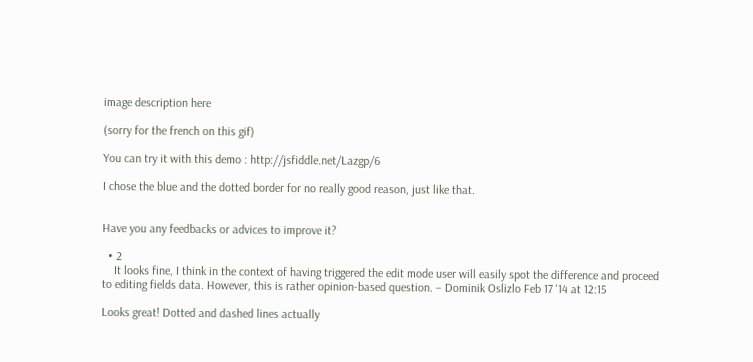image description here

(sorry for the french on this gif)

You can try it with this demo : http://jsfiddle.net/Lazgp/6

I chose the blue and the dotted border for no really good reason, just like that.


Have you any feedbacks or advices to improve it?

  • 2
    It looks fine, I think in the context of having triggered the edit mode user will easily spot the difference and proceed to editing fields data. However, this is rather opinion-based question. – Dominik Oslizlo Feb 17 '14 at 12:15

Looks great! Dotted and dashed lines actually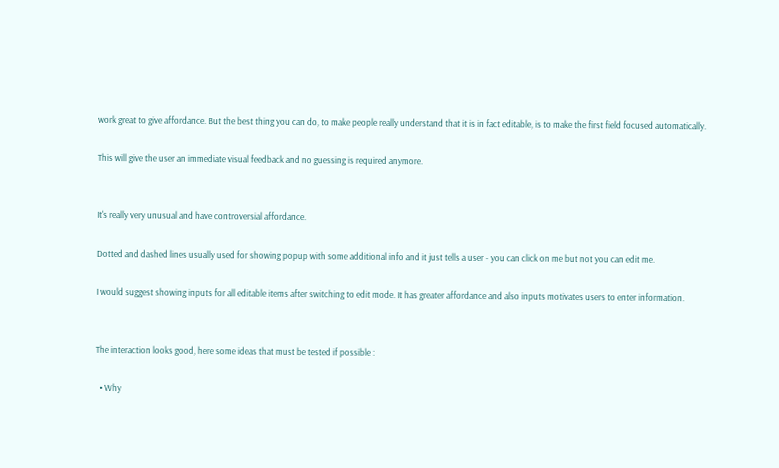work great to give affordance. But the best thing you can do, to make people really understand that it is in fact editable, is to make the first field focused automatically.

This will give the user an immediate visual feedback and no guessing is required anymore.


It's really very unusual and have controversial affordance.

Dotted and dashed lines usually used for showing popup with some additional info and it just tells a user - you can click on me but not you can edit me.

I would suggest showing inputs for all editable items after switching to edit mode. It has greater affordance and also inputs motivates users to enter information.


The interaction looks good, here some ideas that must be tested if possible :

  • Why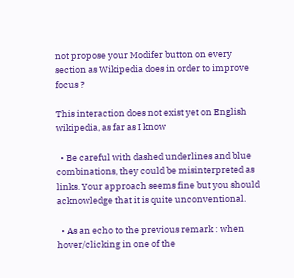not propose your Modifer button on every section as Wikipedia does in order to improve focus ?

This interaction does not exist yet on English wikipedia, as far as I know

  • Be careful with dashed underlines and blue combinations, they could be misinterpreted as links. Your approach seems fine but you should acknowledge that it is quite unconventional.

  • As an echo to the previous remark : when hover/clicking in one of the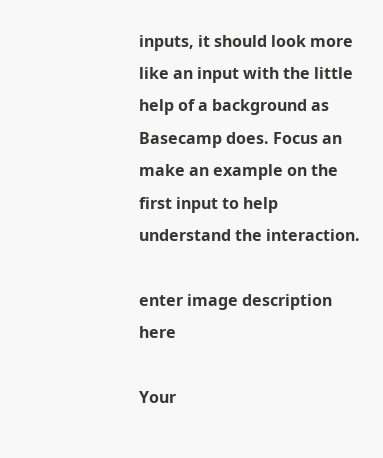inputs, it should look more like an input with the little help of a background as Basecamp does. Focus an make an example on the first input to help understand the interaction.

enter image description here

Your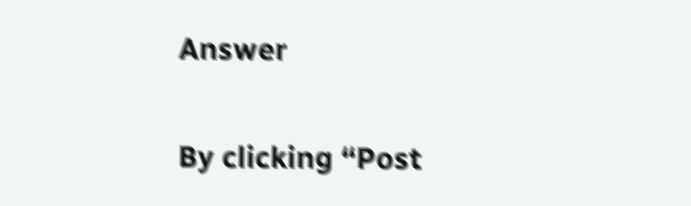Answer

By clicking “Post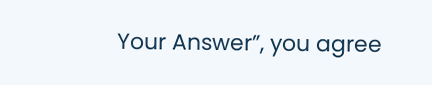Your Answer”, you agree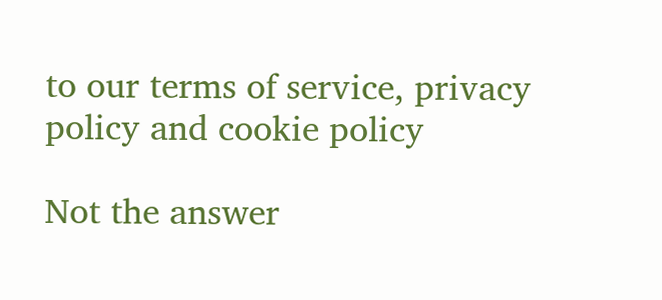to our terms of service, privacy policy and cookie policy

Not the answer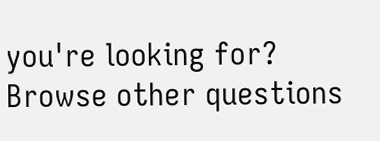you're looking for? Browse other questions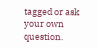tagged or ask your own question.